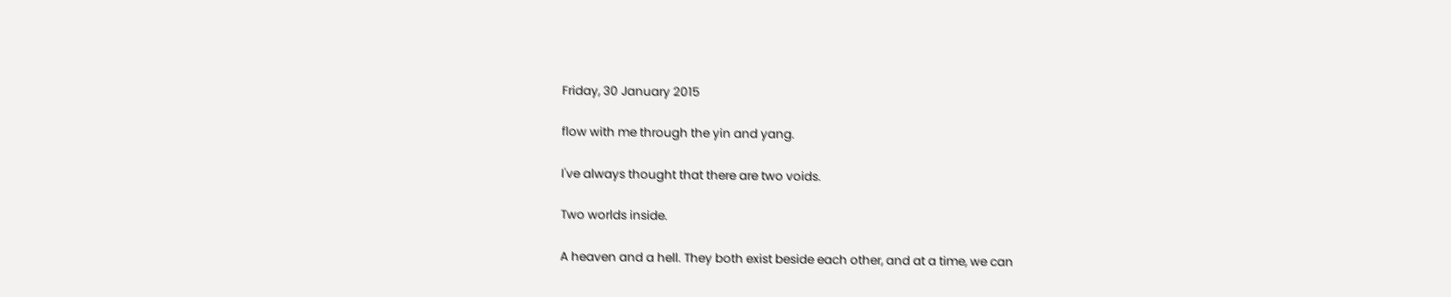Friday, 30 January 2015

flow with me through the yin and yang.

I've always thought that there are two voids.

Two worlds inside.

A heaven and a hell. They both exist beside each other, and at a time, we can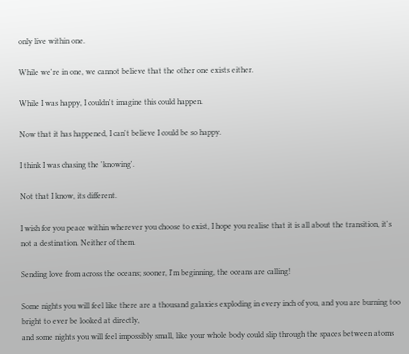only live within one.

While we're in one, we cannot believe that the other one exists either.

While I was happy, I couldn't imagine this could happen.

Now that it has happened, I can't believe I could be so happy.

I think I was chasing the 'knowing'.

Not that I know, its different.

I wish for you peace within wherever you choose to exist, I hope you realise that it is all about the transition, it's not a destination. Neither of them.

Sending love from across the oceans; sooner, I'm beginning, the oceans are calling!

Some nights you will feel like there are a thousand galaxies exploding in every inch of you, and you are burning too bright to ever be looked at directly,
and some nights you will feel impossibly small, like your whole body could slip through the spaces between atoms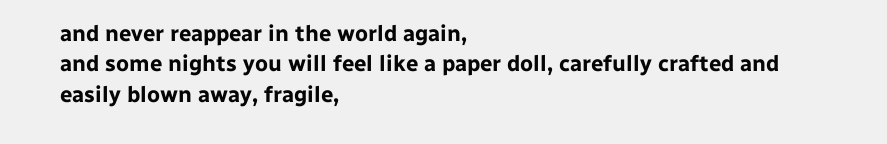and never reappear in the world again,
and some nights you will feel like a paper doll, carefully crafted and easily blown away, fragile,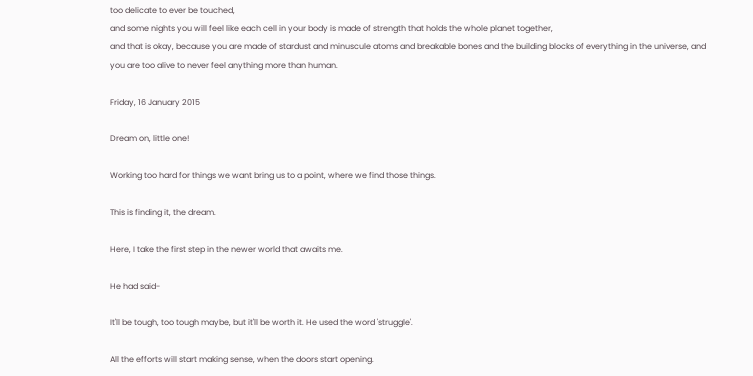too delicate to ever be touched,
and some nights you will feel like each cell in your body is made of strength that holds the whole planet together,
and that is okay, because you are made of stardust and minuscule atoms and breakable bones and the building blocks of everything in the universe, and you are too alive to never feel anything more than human.

Friday, 16 January 2015

Dream on, little one!

Working too hard for things we want bring us to a point, where we find those things.

This is finding it, the dream.

Here, I take the first step in the newer world that awaits me.

He had said-

It'll be tough, too tough maybe, but it'll be worth it. He used the word 'struggle'.

All the efforts will start making sense, when the doors start opening.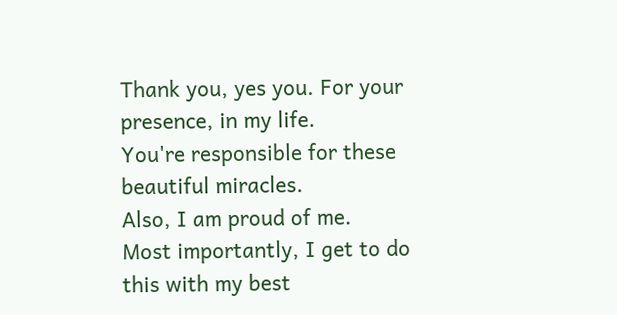Thank you, yes you. For your presence, in my life.
You're responsible for these beautiful miracles.
Also, I am proud of me.
Most importantly, I get to do this with my best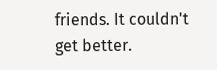friends. It couldn't get better.